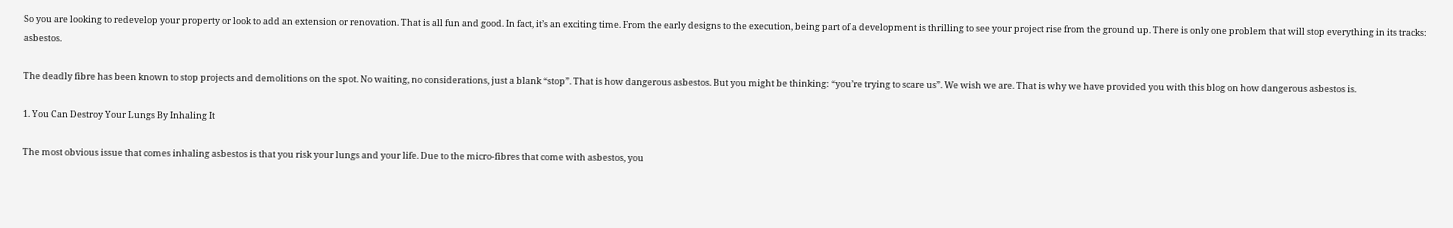So you are looking to redevelop your property or look to add an extension or renovation. That is all fun and good. In fact, it’s an exciting time. From the early designs to the execution, being part of a development is thrilling to see your project rise from the ground up. There is only one problem that will stop everything in its tracks: asbestos.

The deadly fibre has been known to stop projects and demolitions on the spot. No waiting, no considerations, just a blank “stop”. That is how dangerous asbestos. But you might be thinking: “you’re trying to scare us”. We wish we are. That is why we have provided you with this blog on how dangerous asbestos is.

1. You Can Destroy Your Lungs By Inhaling It

The most obvious issue that comes inhaling asbestos is that you risk your lungs and your life. Due to the micro-fibres that come with asbestos, you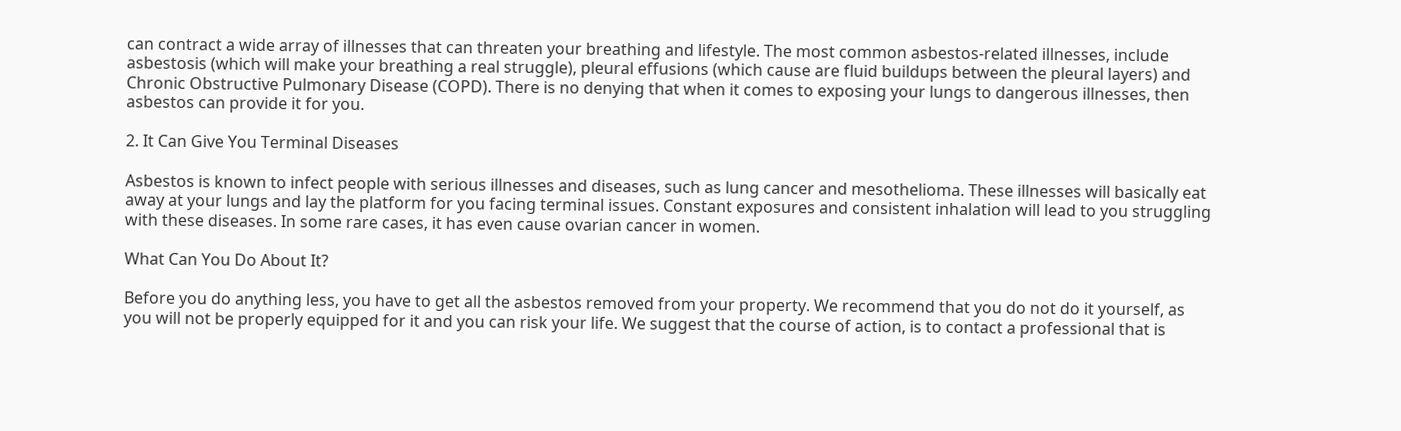can contract a wide array of illnesses that can threaten your breathing and lifestyle. The most common asbestos-related illnesses, include asbestosis (which will make your breathing a real struggle), pleural effusions (which cause are fluid buildups between the pleural layers) and Chronic Obstructive Pulmonary Disease (COPD). There is no denying that when it comes to exposing your lungs to dangerous illnesses, then asbestos can provide it for you.

2. It Can Give You Terminal Diseases

Asbestos is known to infect people with serious illnesses and diseases, such as lung cancer and mesothelioma. These illnesses will basically eat away at your lungs and lay the platform for you facing terminal issues. Constant exposures and consistent inhalation will lead to you struggling with these diseases. In some rare cases, it has even cause ovarian cancer in women.

What Can You Do About It?

Before you do anything less, you have to get all the asbestos removed from your property. We recommend that you do not do it yourself, as you will not be properly equipped for it and you can risk your life. We suggest that the course of action, is to contact a professional that is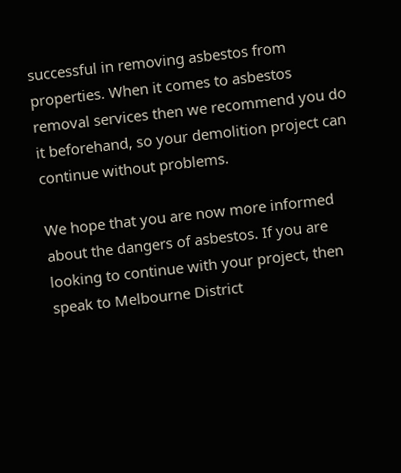successful in removing asbestos from properties. When it comes to asbestos removal services then we recommend you do it beforehand, so your demolition project can continue without problems.

We hope that you are now more informed about the dangers of asbestos. If you are looking to continue with your project, then speak to Melbourne District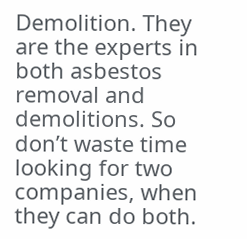Demolition. They are the experts in both asbestos removal and demolitions. So don’t waste time looking for two companies, when they can do both.